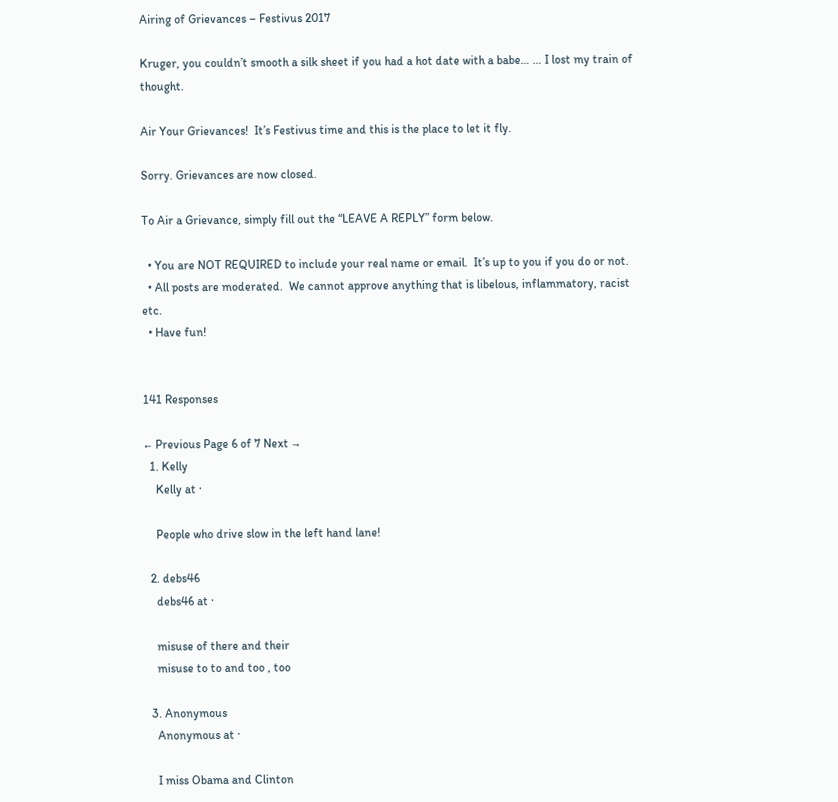Airing of Grievances – Festivus 2017

Kruger, you couldn’t smooth a silk sheet if you had a hot date with a babe… … I lost my train of thought.

Air Your Grievances!  It’s Festivus time and this is the place to let it fly.

Sorry. Grievances are now closed.

To Air a Grievance, simply fill out the “LEAVE A REPLY” form below.

  • You are NOT REQUIRED to include your real name or email.  It’s up to you if you do or not.
  • All posts are moderated.  We cannot approve anything that is libelous, inflammatory, racist etc.
  • Have fun!


141 Responses

← Previous Page 6 of 7 Next →
  1. Kelly
    Kelly at ·

    People who drive slow in the left hand lane!

  2. debs46
    debs46 at ·

    misuse of there and their
    misuse to to and too , too

  3. Anonymous
    Anonymous at ·

    I miss Obama and Clinton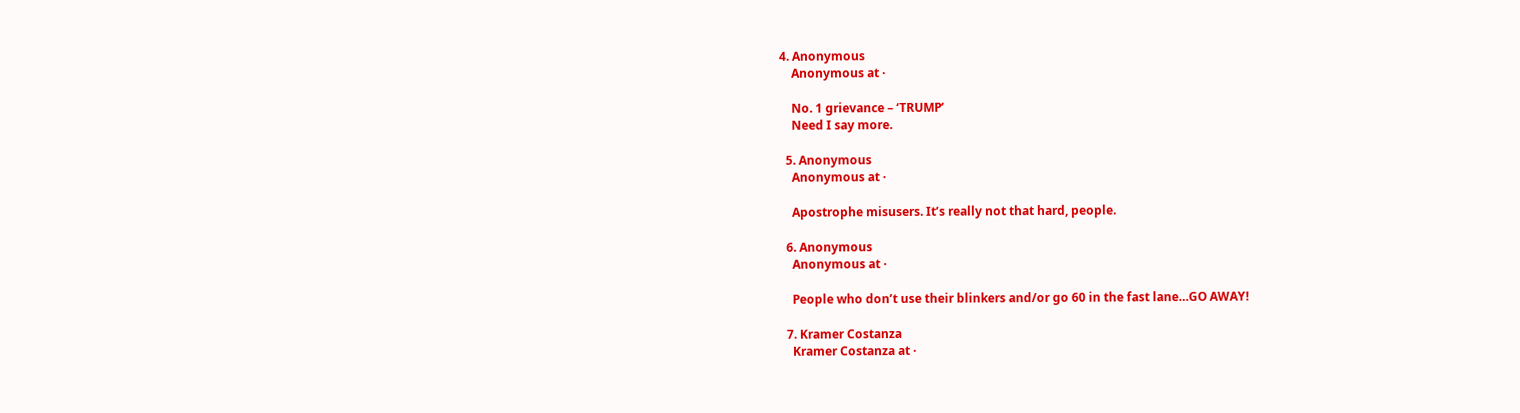4. Anonymous
    Anonymous at ·

    No. 1 grievance – ‘TRUMP’
    Need I say more.

  5. Anonymous
    Anonymous at ·

    Apostrophe misusers. It’s really not that hard, people.

  6. Anonymous
    Anonymous at ·

    People who don’t use their blinkers and/or go 60 in the fast lane…GO AWAY!

  7. Kramer Costanza
    Kramer Costanza at ·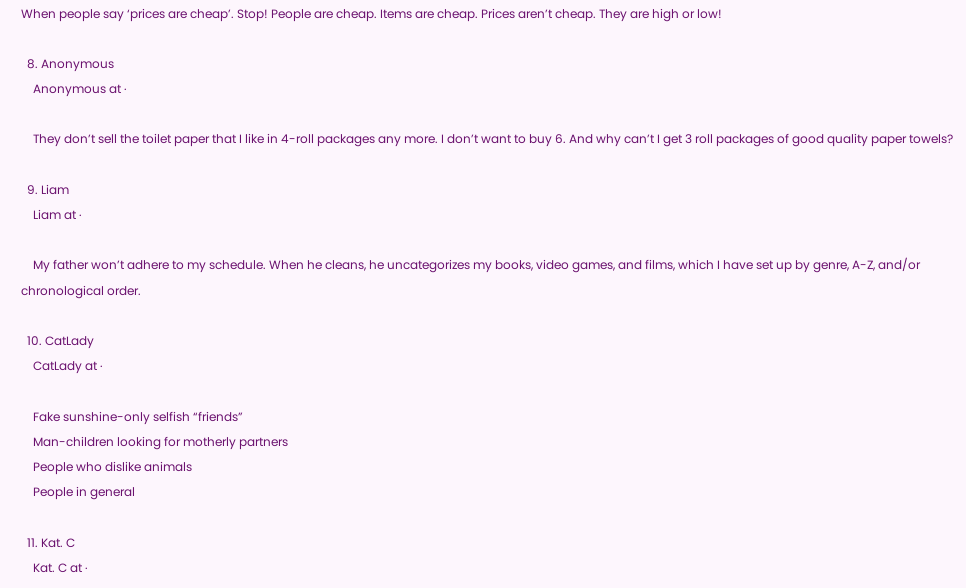When people say ‘prices are cheap’. Stop! People are cheap. Items are cheap. Prices aren’t cheap. They are high or low!

  8. Anonymous
    Anonymous at ·

    They don’t sell the toilet paper that I like in 4-roll packages any more. I don’t want to buy 6. And why can’t I get 3 roll packages of good quality paper towels?

  9. Liam
    Liam at ·

    My father won’t adhere to my schedule. When he cleans, he uncategorizes my books, video games, and films, which I have set up by genre, A-Z, and/or chronological order.

  10. CatLady
    CatLady at ·

    Fake sunshine-only selfish “friends”
    Man-children looking for motherly partners
    People who dislike animals
    People in general

  11. Kat. C
    Kat. C at ·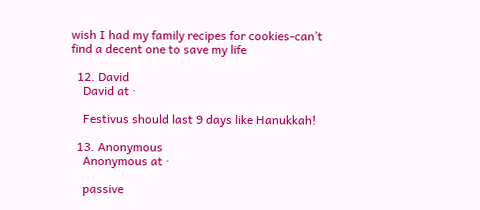wish I had my family recipes for cookies-can’t find a decent one to save my life

  12. David
    David at ·

    Festivus should last 9 days like Hanukkah!

  13. Anonymous
    Anonymous at ·

    passive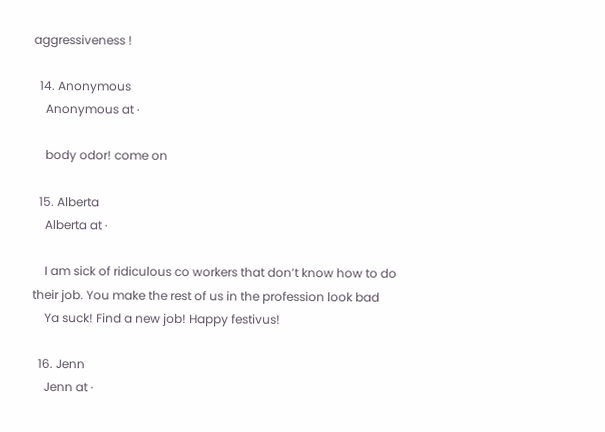aggressiveness !

  14. Anonymous
    Anonymous at ·

    body odor! come on

  15. Alberta
    Alberta at ·

    I am sick of ridiculous co workers that don’t know how to do their job. You make the rest of us in the profession look bad
    Ya suck! Find a new job! Happy festivus!

  16. Jenn
    Jenn at ·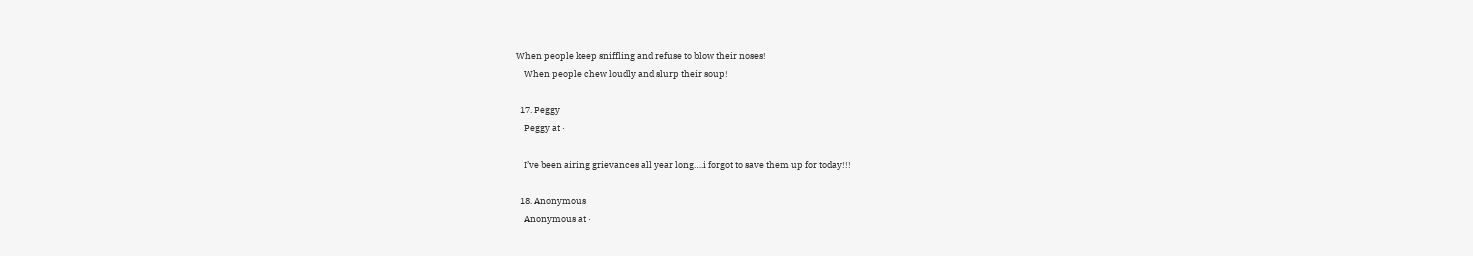When people keep sniffling and refuse to blow their noses!
    When people chew loudly and slurp their soup!

  17. Peggy
    Peggy at ·

    I’ve been airing grievances all year long….i forgot to save them up for today!!!

  18. Anonymous
    Anonymous at ·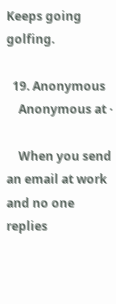Keeps going golfing.

  19. Anonymous
    Anonymous at ·

    When you send an email at work and no one replies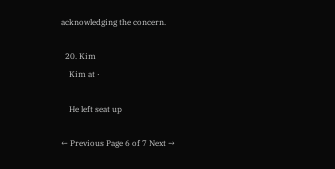acknowledging the concern.

  20. Kim
    Kim at ·

    He left seat up

← Previous Page 6 of 7 Next →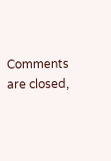Comments are closed,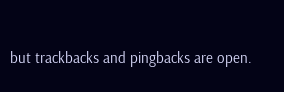but trackbacks and pingbacks are open.